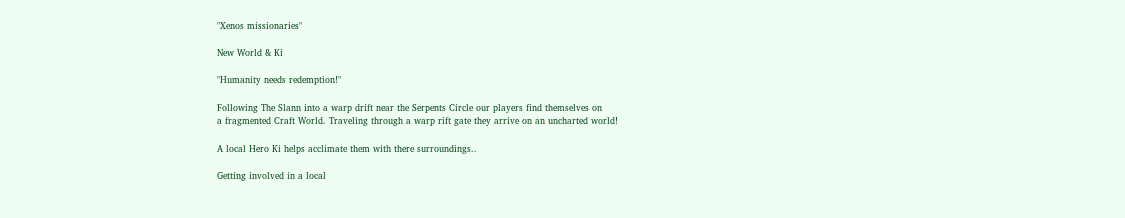"Xenos missionaries"

New World & Ki

"Humanity needs redemption!"

Following The Slann into a warp drift near the Serpents Circle our players find themselves on
a fragmented Craft World. Traveling through a warp rift gate they arrive on an uncharted world!

A local Hero Ki helps acclimate them with there surroundings..

Getting involved in a local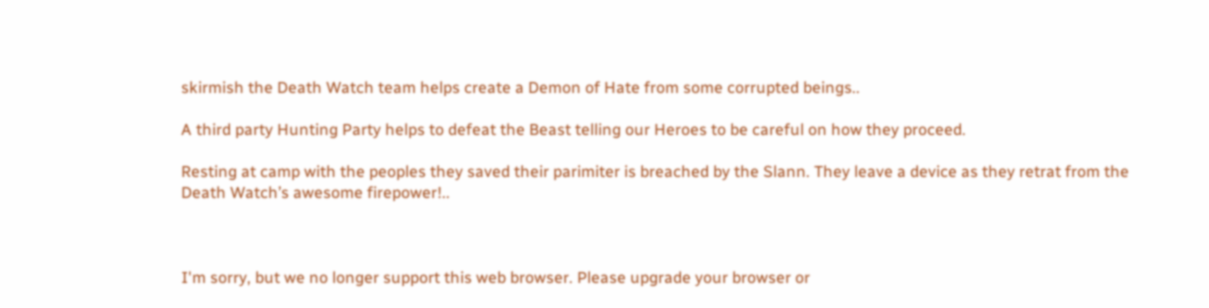skirmish the Death Watch team helps create a Demon of Hate from some corrupted beings..

A third party Hunting Party helps to defeat the Beast telling our Heroes to be careful on how they proceed.

Resting at camp with the peoples they saved their parimiter is breached by the Slann. They leave a device as they retrat from the Death Watch’s awesome firepower!..



I'm sorry, but we no longer support this web browser. Please upgrade your browser or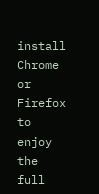install Chrome or Firefox to enjoy the full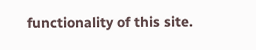functionality of this site.